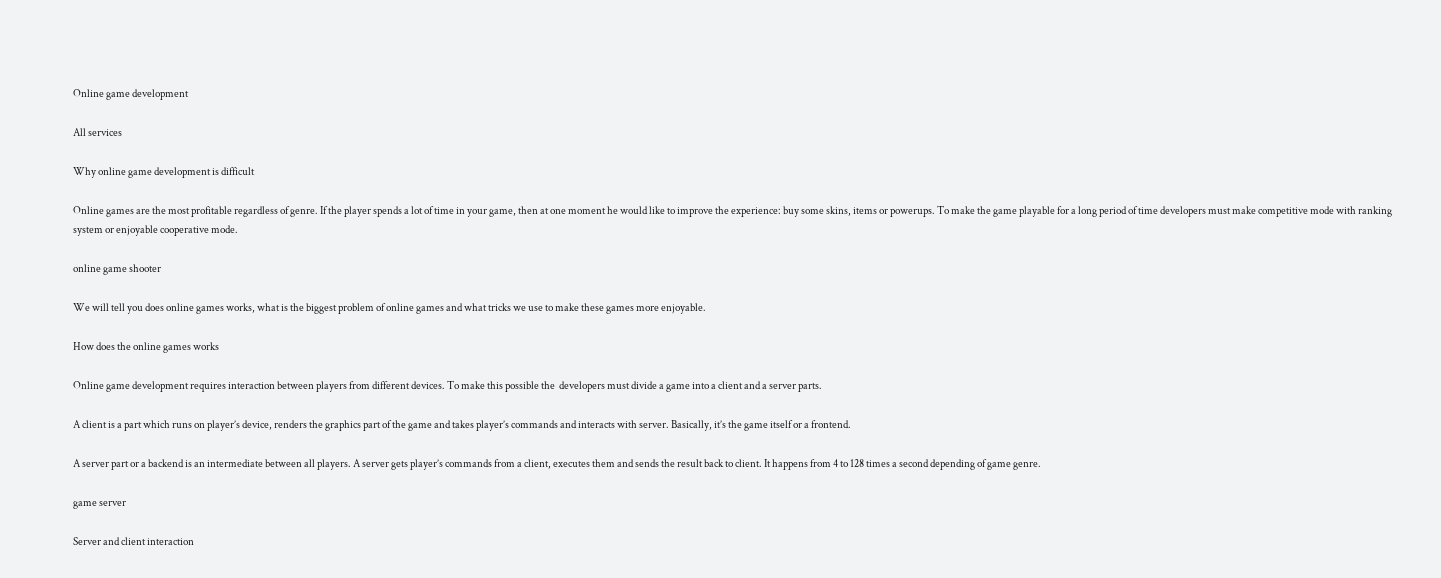Online game development

All services

Why online game development is difficult

Online games are the most profitable regardless of genre. If the player spends a lot of time in your game, then at one moment he would like to improve the experience: buy some skins, items or powerups. To make the game playable for a long period of time developers must make competitive mode with ranking system or enjoyable cooperative mode.

online game shooter

We will tell you does online games works, what is the biggest problem of online games and what tricks we use to make these games more enjoyable.

How does the online games works

Online game development requires interaction between players from different devices. To make this possible the  developers must divide a game into a client and a server parts.

A client is a part which runs on player’s device, renders the graphics part of the game and takes player’s commands and interacts with server. Basically, it’s the game itself or a frontend.

A server part or a backend is an intermediate between all players. A server gets player’s commands from a client, executes them and sends the result back to client. It happens from 4 to 128 times a second depending of game genre.

game server

Server and client interaction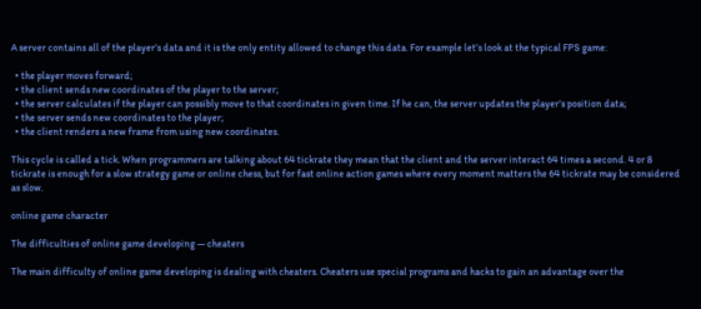A server contains all of the player’s data and it is the only entity allowed to change this data. For example let’s look at the typical FPS game:

  • the player moves forward;
  • the client sends new coordinates of the player to the server;
  • the server calculates if the player can possibly move to that coordinates in given time. If he can, the server updates the player’s position data;
  • the server sends new coordinates to the player;
  • the client renders a new frame from using new coordinates.

This cycle is called a tick. When programmers are talking about 64 tickrate they mean that the client and the server interact 64 times a second. 4 or 8 tickrate is enough for a slow strategy game or online chess, but for fast online action games where every moment matters the 64 tickrate may be considered as slow.

online game character

The difficulties of online game developing — cheaters

The main difficulty of online game developing is dealing with cheaters. Cheaters use special programs and hacks to gain an advantage over the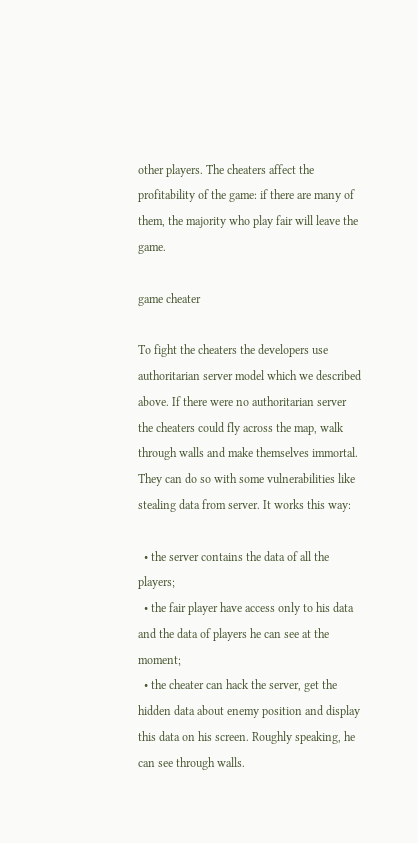other players. The cheaters affect the profitability of the game: if there are many of them, the majority who play fair will leave the game.

game cheater

To fight the cheaters the developers use authoritarian server model which we described above. If there were no authoritarian server the cheaters could fly across the map, walk through walls and make themselves immortal. They can do so with some vulnerabilities like stealing data from server. It works this way:

  • the server contains the data of all the players;
  • the fair player have access only to his data and the data of players he can see at the moment;
  • the cheater can hack the server, get the hidden data about enemy position and display this data on his screen. Roughly speaking, he can see through walls.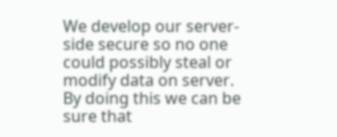We develop our server-side secure so no one could possibly steal or modify data on server. By doing this we can be sure that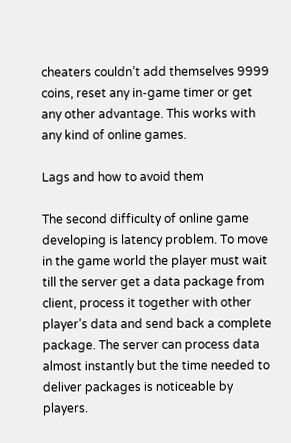cheaters couldn’t add themselves 9999 coins, reset any in-game timer or get any other advantage. This works with any kind of online games.

Lags and how to avoid them

The second difficulty of online game developing is latency problem. To move in the game world the player must wait till the server get a data package from client, process it together with other player’s data and send back a complete package. The server can process data almost instantly but the time needed to deliver packages is noticeable by players.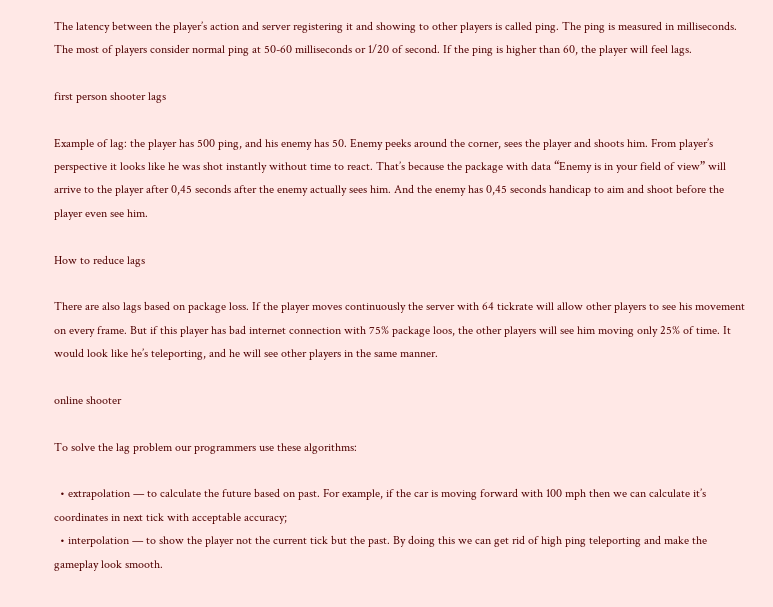The latency between the player’s action and server registering it and showing to other players is called ping. The ping is measured in milliseconds. The most of players consider normal ping at 50-60 milliseconds or 1/20 of second. If the ping is higher than 60, the player will feel lags.

first person shooter lags

Example of lag: the player has 500 ping, and his enemy has 50. Enemy peeks around the corner, sees the player and shoots him. From player’s perspective it looks like he was shot instantly without time to react. That’s because the package with data “Enemy is in your field of view” will arrive to the player after 0,45 seconds after the enemy actually sees him. And the enemy has 0,45 seconds handicap to aim and shoot before the player even see him.

How to reduce lags

There are also lags based on package loss. If the player moves continuously the server with 64 tickrate will allow other players to see his movement on every frame. But if this player has bad internet connection with 75% package loos, the other players will see him moving only 25% of time. It would look like he’s teleporting, and he will see other players in the same manner.

online shooter

To solve the lag problem our programmers use these algorithms:

  • extrapolation — to calculate the future based on past. For example, if the car is moving forward with 100 mph then we can calculate it’s coordinates in next tick with acceptable accuracy;
  • interpolation — to show the player not the current tick but the past. By doing this we can get rid of high ping teleporting and make the gameplay look smooth.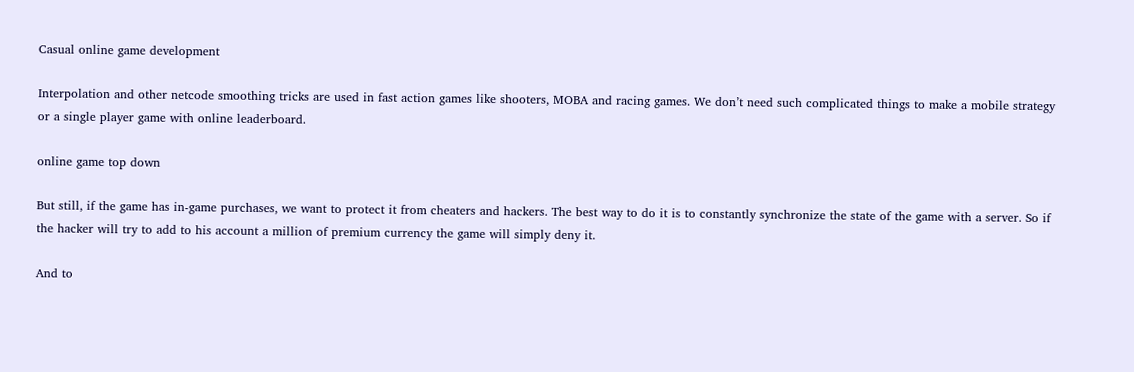Casual online game development

Interpolation and other netcode smoothing tricks are used in fast action games like shooters, MOBA and racing games. We don’t need such complicated things to make a mobile strategy or a single player game with online leaderboard.

online game top down

But still, if the game has in-game purchases, we want to protect it from cheaters and hackers. The best way to do it is to constantly synchronize the state of the game with a server. So if the hacker will try to add to his account a million of premium currency the game will simply deny it.

And to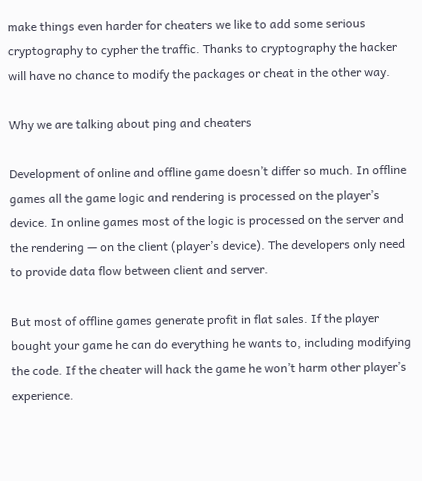make things even harder for cheaters we like to add some serious cryptography to cypher the traffic. Thanks to cryptography the hacker will have no chance to modify the packages or cheat in the other way.

Why we are talking about ping and cheaters

Development of online and offline game doesn’t differ so much. In offline games all the game logic and rendering is processed on the player’s device. In online games most of the logic is processed on the server and the rendering — on the client (player’s device). The developers only need to provide data flow between client and server.

But most of offline games generate profit in flat sales. If the player bought your game he can do everything he wants to, including modifying the code. If the cheater will hack the game he won’t harm other player’s experience.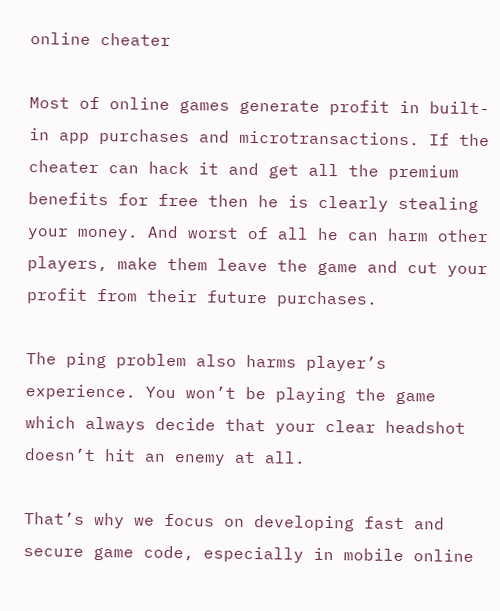online cheater

Most of online games generate profit in built-in app purchases and microtransactions. If the cheater can hack it and get all the premium benefits for free then he is clearly stealing your money. And worst of all he can harm other players, make them leave the game and cut your profit from their future purchases.

The ping problem also harms player’s experience. You won’t be playing the game which always decide that your clear headshot doesn’t hit an enemy at all.

That’s why we focus on developing fast and secure game code, especially in mobile online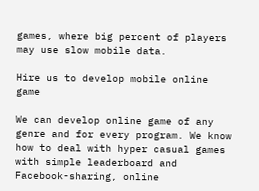games, where big percent of players may use slow mobile data.

Hire us to develop mobile online game

We can develop online game of any genre and for every program. We know how to deal with hyper casual games with simple leaderboard and Facebook-sharing, online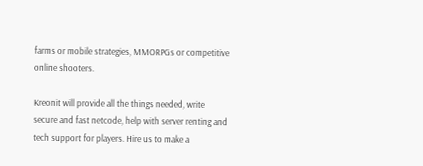farms or mobile strategies, MMORPGs or competitive online shooters.

Kreonit will provide all the things needed, write secure and fast netcode, help with server renting and tech support for players. Hire us to make a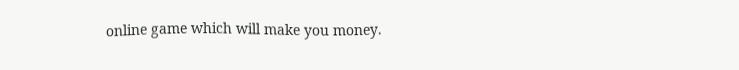online game which will make you money.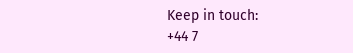Keep in touch:
+44 7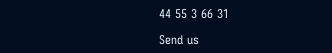44 55 3 66 31

Send us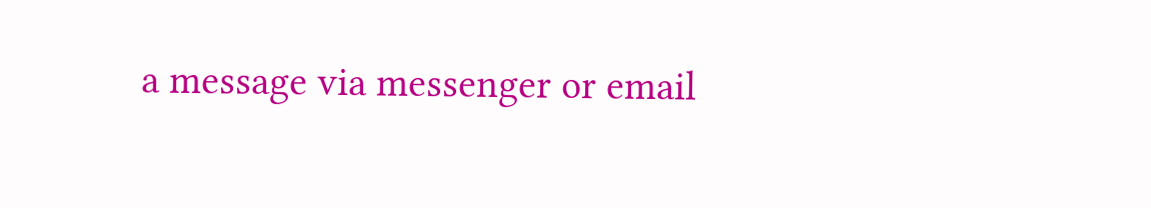a message via messenger or email